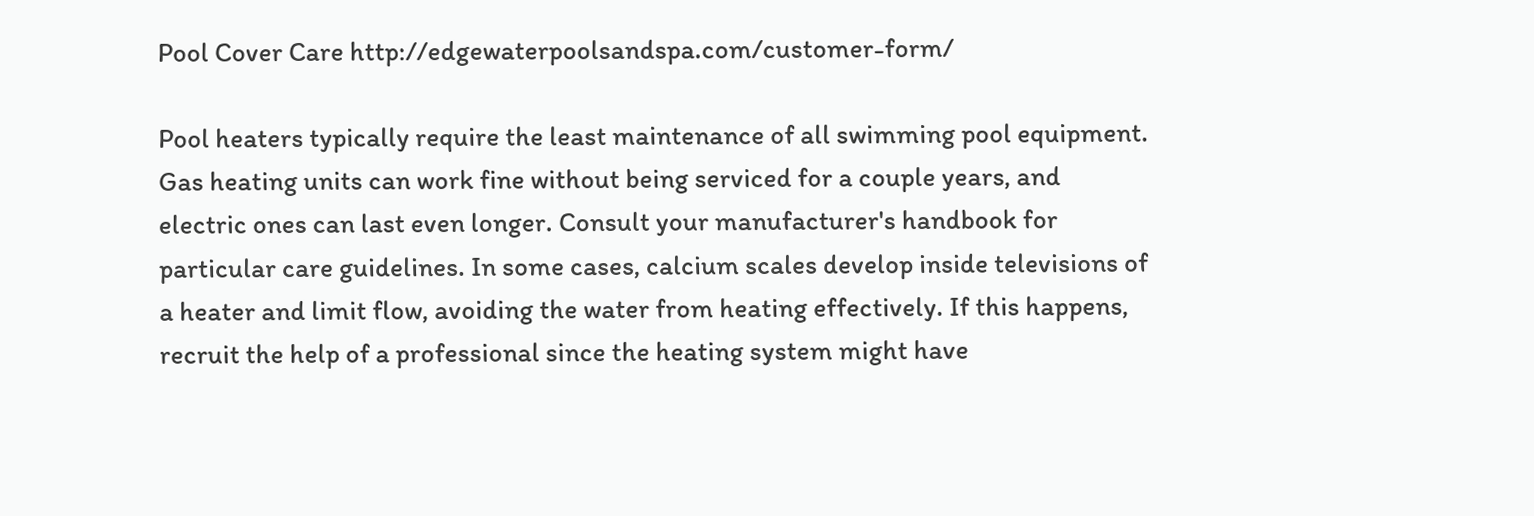Pool Cover Care http://edgewaterpoolsandspa.com/customer-form/

Pool heaters typically require the least maintenance of all swimming pool equipment. Gas heating units can work fine without being serviced for a couple years, and electric ones can last even longer. Consult your manufacturer's handbook for particular care guidelines. In some cases, calcium scales develop inside televisions of a heater and limit flow, avoiding the water from heating effectively. If this happens, recruit the help of a professional since the heating system might have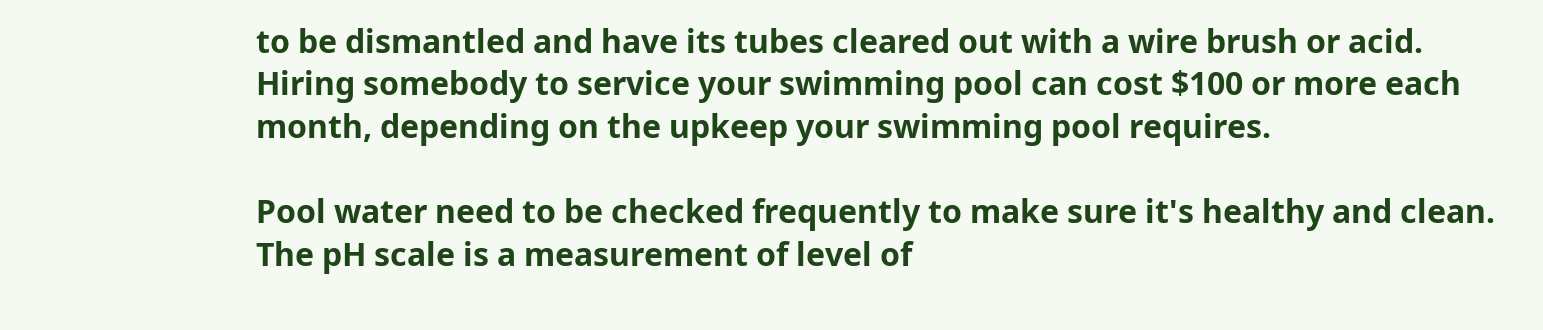to be dismantled and have its tubes cleared out with a wire brush or acid. Hiring somebody to service your swimming pool can cost $100 or more each month, depending on the upkeep your swimming pool requires.

Pool water need to be checked frequently to make sure it's healthy and clean. The pH scale is a measurement of level of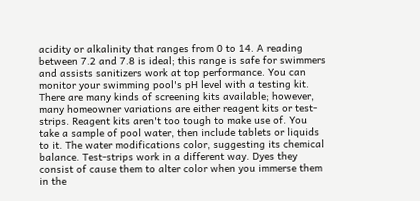acidity or alkalinity that ranges from 0 to 14. A reading between 7.2 and 7.8 is ideal; this range is safe for swimmers and assists sanitizers work at top performance. You can monitor your swimming pool's pH level with a testing kit. There are many kinds of screening kits available; however, many homeowner variations are either reagent kits or test-strips. Reagent kits aren't too tough to make use of. You take a sample of pool water, then include tablets or liquids to it. The water modifications color, suggesting its chemical balance. Test-strips work in a different way. Dyes they consist of cause them to alter color when you immerse them in the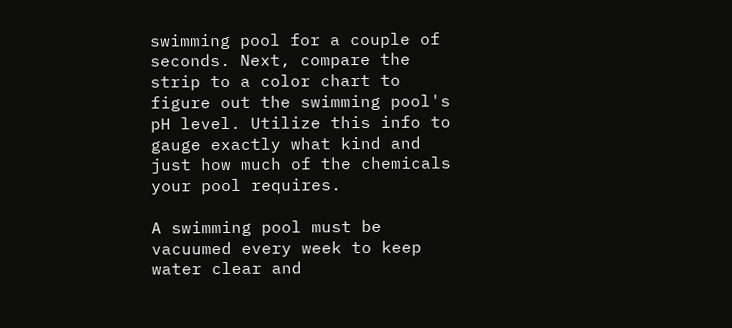swimming pool for a couple of seconds. Next, compare the strip to a color chart to figure out the swimming pool's pH level. Utilize this info to gauge exactly what kind and just how much of the chemicals your pool requires.

A swimming pool must be vacuumed every week to keep water clear and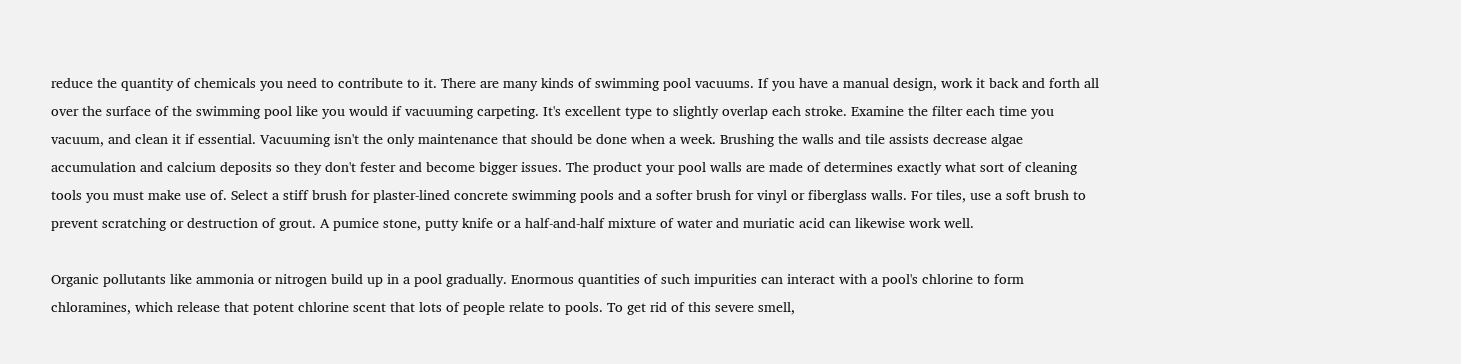reduce the quantity of chemicals you need to contribute to it. There are many kinds of swimming pool vacuums. If you have a manual design, work it back and forth all over the surface of the swimming pool like you would if vacuuming carpeting. It's excellent type to slightly overlap each stroke. Examine the filter each time you vacuum, and clean it if essential. Vacuuming isn't the only maintenance that should be done when a week. Brushing the walls and tile assists decrease algae accumulation and calcium deposits so they don't fester and become bigger issues. The product your pool walls are made of determines exactly what sort of cleaning tools you must make use of. Select a stiff brush for plaster-lined concrete swimming pools and a softer brush for vinyl or fiberglass walls. For tiles, use a soft brush to prevent scratching or destruction of grout. A pumice stone, putty knife or a half-and-half mixture of water and muriatic acid can likewise work well.

Organic pollutants like ammonia or nitrogen build up in a pool gradually. Enormous quantities of such impurities can interact with a pool's chlorine to form chloramines, which release that potent chlorine scent that lots of people relate to pools. To get rid of this severe smell,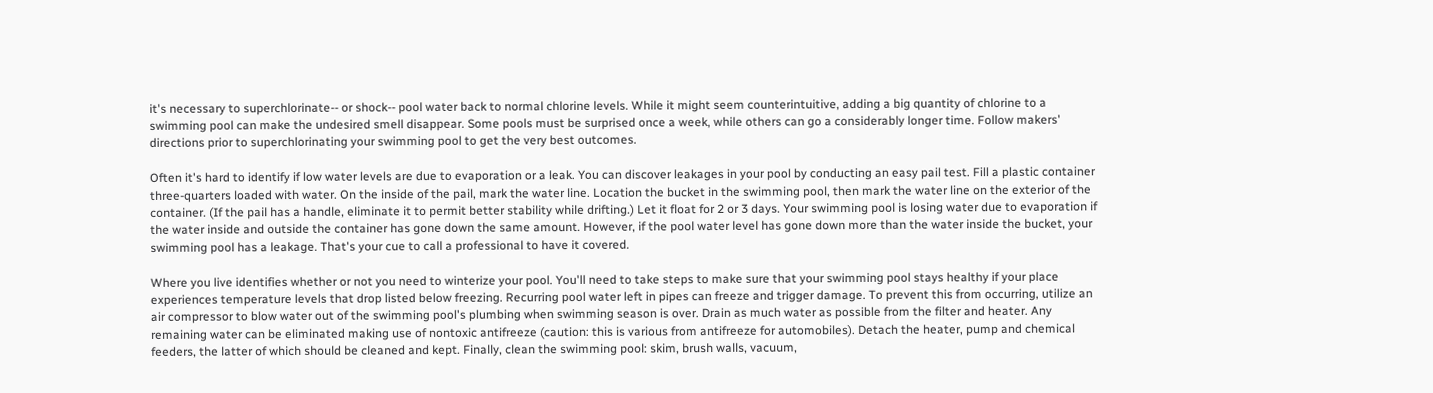it's necessary to superchlorinate-- or shock-- pool water back to normal chlorine levels. While it might seem counterintuitive, adding a big quantity of chlorine to a swimming pool can make the undesired smell disappear. Some pools must be surprised once a week, while others can go a considerably longer time. Follow makers' directions prior to superchlorinating your swimming pool to get the very best outcomes.

Often it's hard to identify if low water levels are due to evaporation or a leak. You can discover leakages in your pool by conducting an easy pail test. Fill a plastic container three-quarters loaded with water. On the inside of the pail, mark the water line. Location the bucket in the swimming pool, then mark the water line on the exterior of the container. (If the pail has a handle, eliminate it to permit better stability while drifting.) Let it float for 2 or 3 days. Your swimming pool is losing water due to evaporation if the water inside and outside the container has gone down the same amount. However, if the pool water level has gone down more than the water inside the bucket, your swimming pool has a leakage. That's your cue to call a professional to have it covered.

Where you live identifies whether or not you need to winterize your pool. You'll need to take steps to make sure that your swimming pool stays healthy if your place experiences temperature levels that drop listed below freezing. Recurring pool water left in pipes can freeze and trigger damage. To prevent this from occurring, utilize an air compressor to blow water out of the swimming pool's plumbing when swimming season is over. Drain as much water as possible from the filter and heater. Any remaining water can be eliminated making use of nontoxic antifreeze (caution: this is various from antifreeze for automobiles). Detach the heater, pump and chemical feeders, the latter of which should be cleaned and kept. Finally, clean the swimming pool: skim, brush walls, vacuum,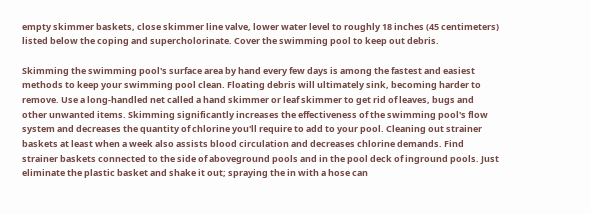empty skimmer baskets, close skimmer line valve, lower water level to roughly 18 inches (45 centimeters) listed below the coping and supercholorinate. Cover the swimming pool to keep out debris.

Skimming the swimming pool's surface area by hand every few days is among the fastest and easiest methods to keep your swimming pool clean. Floating debris will ultimately sink, becoming harder to remove. Use a long-handled net called a hand skimmer or leaf skimmer to get rid of leaves, bugs and other unwanted items. Skimming significantly increases the effectiveness of the swimming pool's flow system and decreases the quantity of chlorine you'll require to add to your pool. Cleaning out strainer baskets at least when a week also assists blood circulation and decreases chlorine demands. Find strainer baskets connected to the side of aboveground pools and in the pool deck of inground pools. Just eliminate the plastic basket and shake it out; spraying the in with a hose can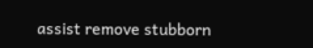assist remove stubborn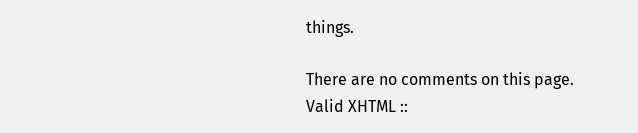things.

There are no comments on this page.
Valid XHTML ::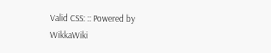Valid CSS: :: Powered by WikkaWiki